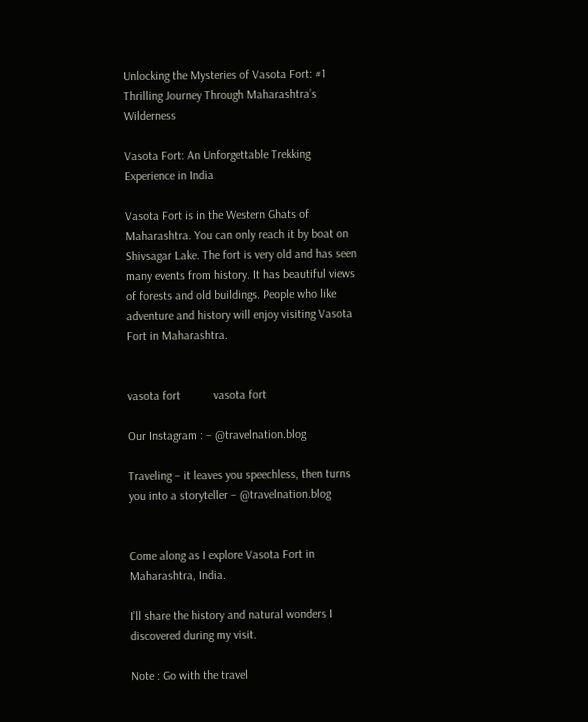Unlocking the Mysteries of Vasota Fort: #1 Thrilling Journey Through Maharashtra’s Wilderness

Vasota Fort: An Unforgettable Trekking Experience in India

Vasota Fort is in the Western Ghats of Maharashtra. You can only reach it by boat on Shivsagar Lake. The fort is very old and has seen many events from history. It has beautiful views of forests and old buildings. People who like adventure and history will enjoy visiting Vasota Fort in Maharashtra.


vasota fort           vasota fort

Our Instagram : – @travelnation.blog

Traveling – it leaves you speechless, then turns you into a storyteller – @travelnation.blog


Come along as I explore Vasota Fort in Maharashtra, India.

I’ll share the history and natural wonders I discovered during my visit.

Note : Go with the travel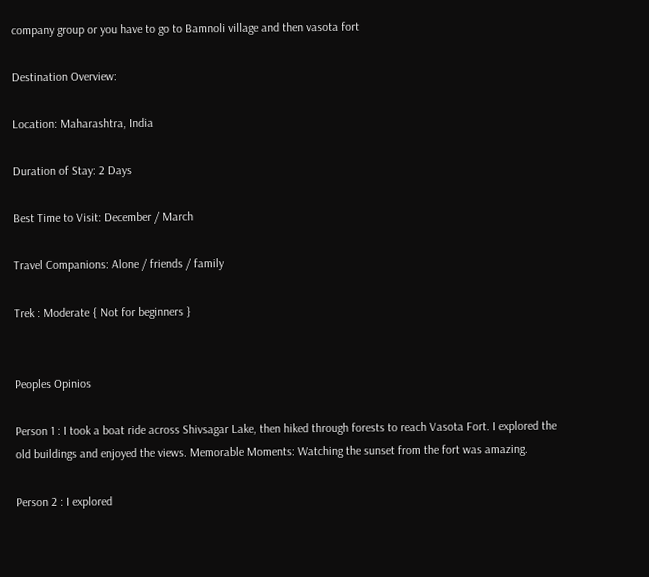company group or you have to go to Bamnoli village and then vasota fort

Destination Overview:

Location: Maharashtra, India

Duration of Stay: 2 Days

Best Time to Visit: December / March

Travel Companions: Alone / friends / family

Trek : Moderate { Not for beginners }


Peoples Opinios

Person 1 : I took a boat ride across Shivsagar Lake, then hiked through forests to reach Vasota Fort. I explored the old buildings and enjoyed the views. Memorable Moments: Watching the sunset from the fort was amazing.

Person 2 : I explored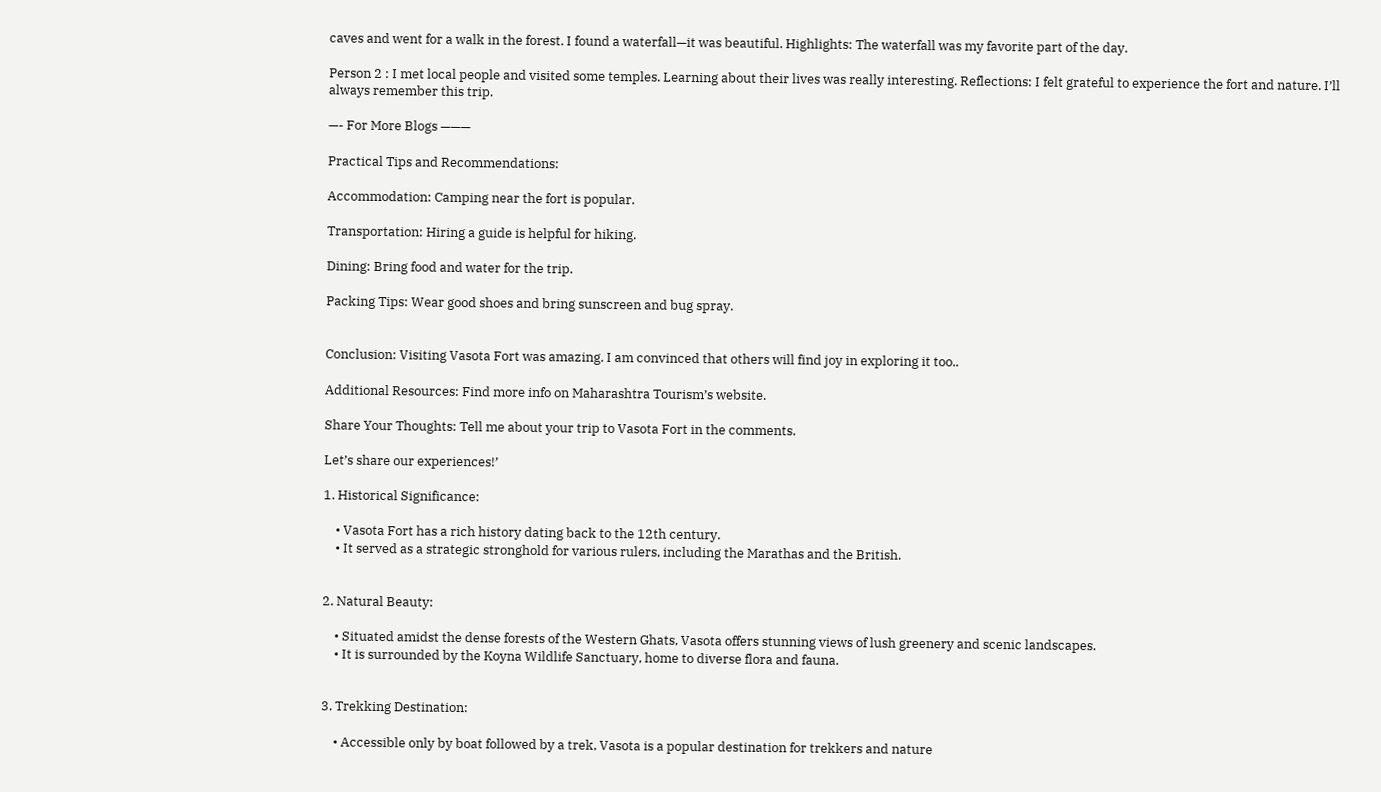caves and went for a walk in the forest. I found a waterfall—it was beautiful. Highlights: The waterfall was my favorite part of the day.

Person 2 : I met local people and visited some temples. Learning about their lives was really interesting. Reflections: I felt grateful to experience the fort and nature. I’ll always remember this trip.

—- For More Blogs ———

Practical Tips and Recommendations:

Accommodation: Camping near the fort is popular.

Transportation: Hiring a guide is helpful for hiking.

Dining: Bring food and water for the trip.

Packing Tips: Wear good shoes and bring sunscreen and bug spray.


Conclusion: Visiting Vasota Fort was amazing. I am convinced that others will find joy in exploring it too..

Additional Resources: Find more info on Maharashtra Tourism’s website.

Share Your Thoughts: Tell me about your trip to Vasota Fort in the comments.

Let’s share our experiences!’

1. Historical Significance:

    • Vasota Fort has a rich history dating back to the 12th century.
    • It served as a strategic stronghold for various rulers, including the Marathas and the British.


2. Natural Beauty:

    • Situated amidst the dense forests of the Western Ghats, Vasota offers stunning views of lush greenery and scenic landscapes.
    • It is surrounded by the Koyna Wildlife Sanctuary, home to diverse flora and fauna.


3. Trekking Destination:

    • Accessible only by boat followed by a trek, Vasota is a popular destination for trekkers and nature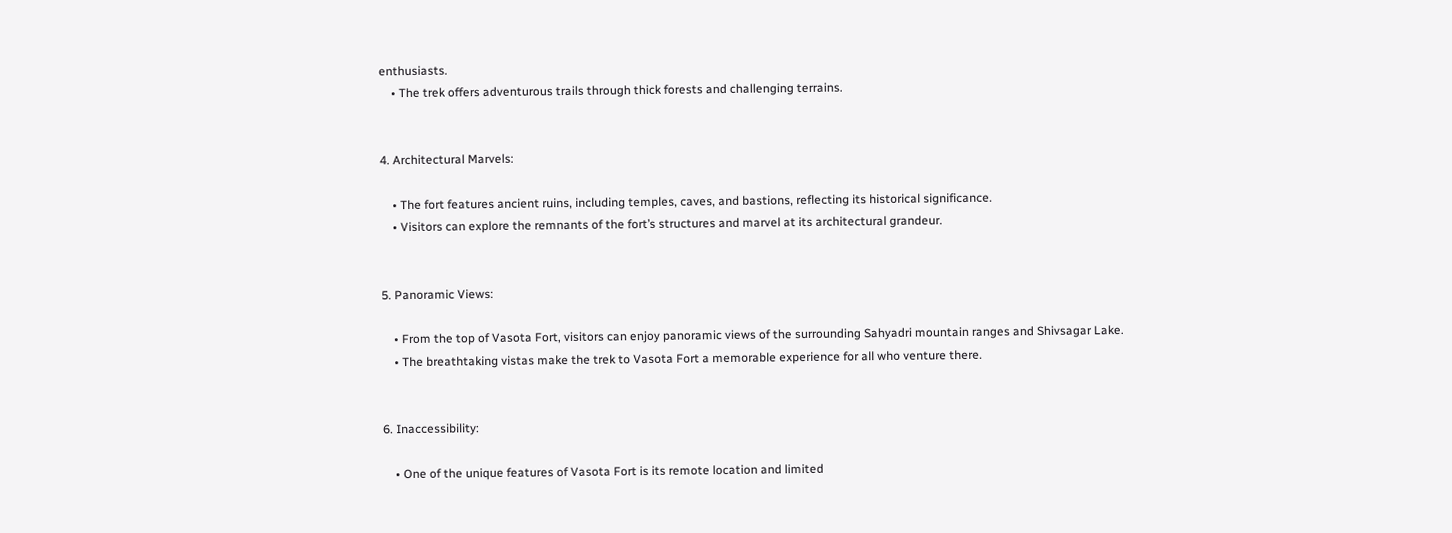enthusiasts.
    • The trek offers adventurous trails through thick forests and challenging terrains.


4. Architectural Marvels:

    • The fort features ancient ruins, including temples, caves, and bastions, reflecting its historical significance.
    • Visitors can explore the remnants of the fort’s structures and marvel at its architectural grandeur.


5. Panoramic Views:

    • From the top of Vasota Fort, visitors can enjoy panoramic views of the surrounding Sahyadri mountain ranges and Shivsagar Lake.
    • The breathtaking vistas make the trek to Vasota Fort a memorable experience for all who venture there.


6. Inaccessibility:

    • One of the unique features of Vasota Fort is its remote location and limited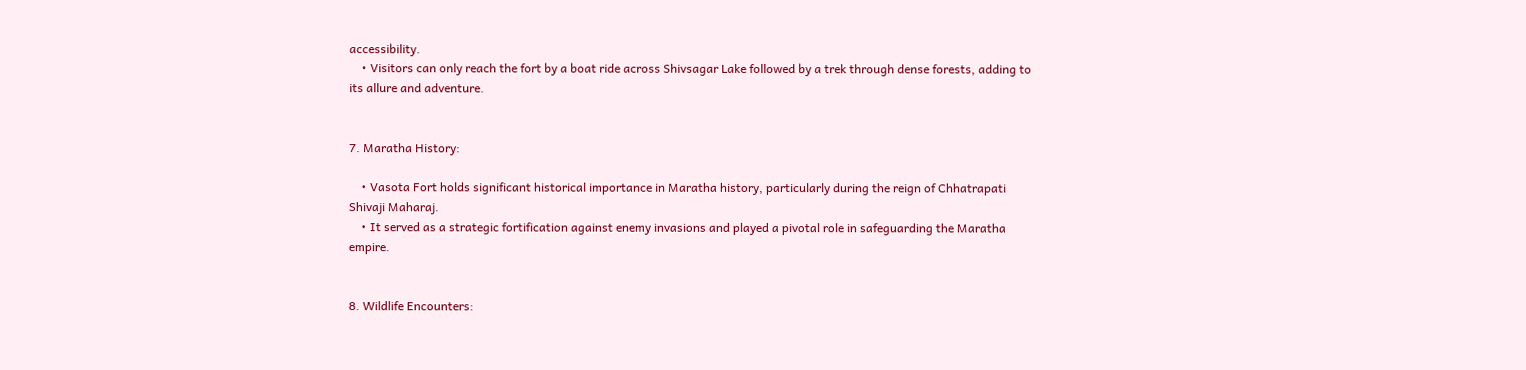accessibility.
    • Visitors can only reach the fort by a boat ride across Shivsagar Lake followed by a trek through dense forests, adding to its allure and adventure.


7. Maratha History:

    • Vasota Fort holds significant historical importance in Maratha history, particularly during the reign of Chhatrapati Shivaji Maharaj.
    • It served as a strategic fortification against enemy invasions and played a pivotal role in safeguarding the Maratha empire.


8. Wildlife Encounters: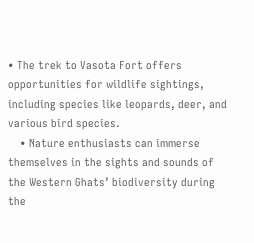• The trek to Vasota Fort offers opportunities for wildlife sightings, including species like leopards, deer, and various bird species.
    • Nature enthusiasts can immerse themselves in the sights and sounds of the Western Ghats’ biodiversity during the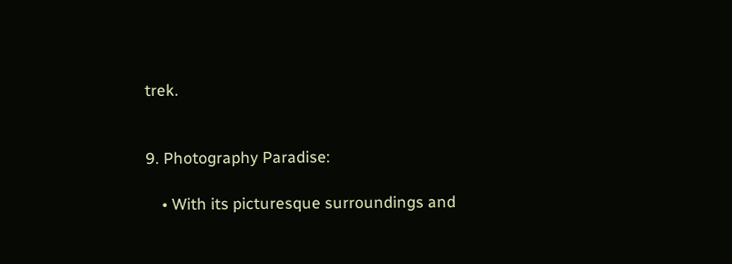trek.


9. Photography Paradise:

    • With its picturesque surroundings and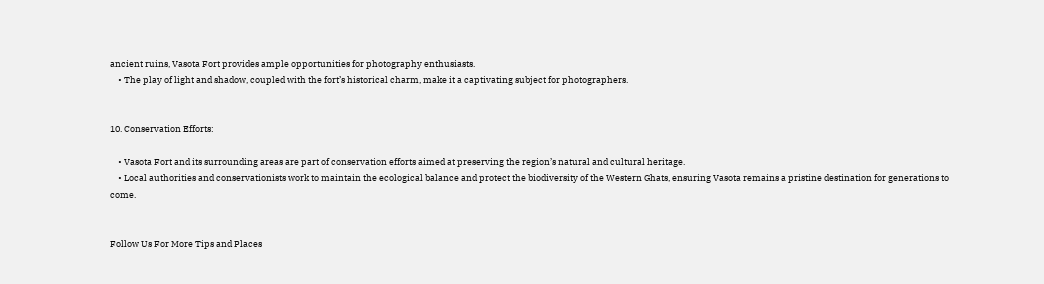ancient ruins, Vasota Fort provides ample opportunities for photography enthusiasts.
    • The play of light and shadow, coupled with the fort’s historical charm, make it a captivating subject for photographers.


10. Conservation Efforts:

    • Vasota Fort and its surrounding areas are part of conservation efforts aimed at preserving the region’s natural and cultural heritage.
    • Local authorities and conservationists work to maintain the ecological balance and protect the biodiversity of the Western Ghats, ensuring Vasota remains a pristine destination for generations to come.


Follow Us For More Tips and Places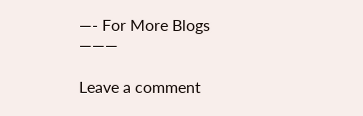—- For More Blogs ———

Leave a comment